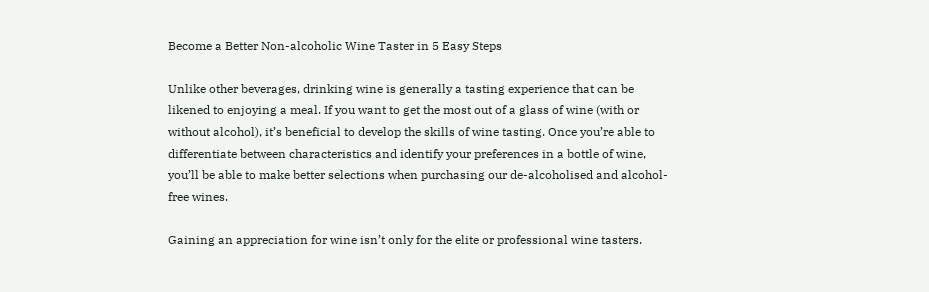Become a Better Non-alcoholic Wine Taster in 5 Easy Steps

Unlike other beverages, drinking wine is generally a tasting experience that can be likened to enjoying a meal. If you want to get the most out of a glass of wine (with or without alcohol), it’s beneficial to develop the skills of wine tasting. Once you’re able to differentiate between characteristics and identify your preferences in a bottle of wine, you’ll be able to make better selections when purchasing our de-alcoholised and alcohol-free wines.

Gaining an appreciation for wine isn’t only for the elite or professional wine tasters.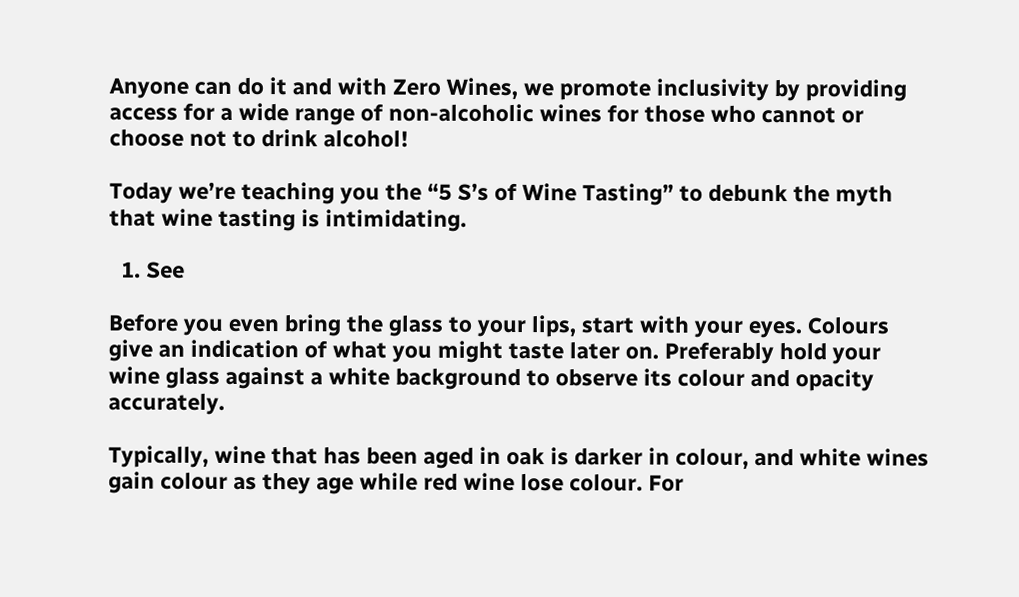Anyone can do it and with Zero Wines, we promote inclusivity by providing access for a wide range of non-alcoholic wines for those who cannot or choose not to drink alcohol!

Today we’re teaching you the “5 S’s of Wine Tasting” to debunk the myth that wine tasting is intimidating.

  1. See

Before you even bring the glass to your lips, start with your eyes. Colours give an indication of what you might taste later on. Preferably hold your wine glass against a white background to observe its colour and opacity accurately.

Typically, wine that has been aged in oak is darker in colour, and white wines gain colour as they age while red wine lose colour. For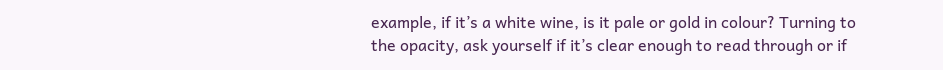example, if it’s a white wine, is it pale or gold in colour? Turning to the opacity, ask yourself if it’s clear enough to read through or if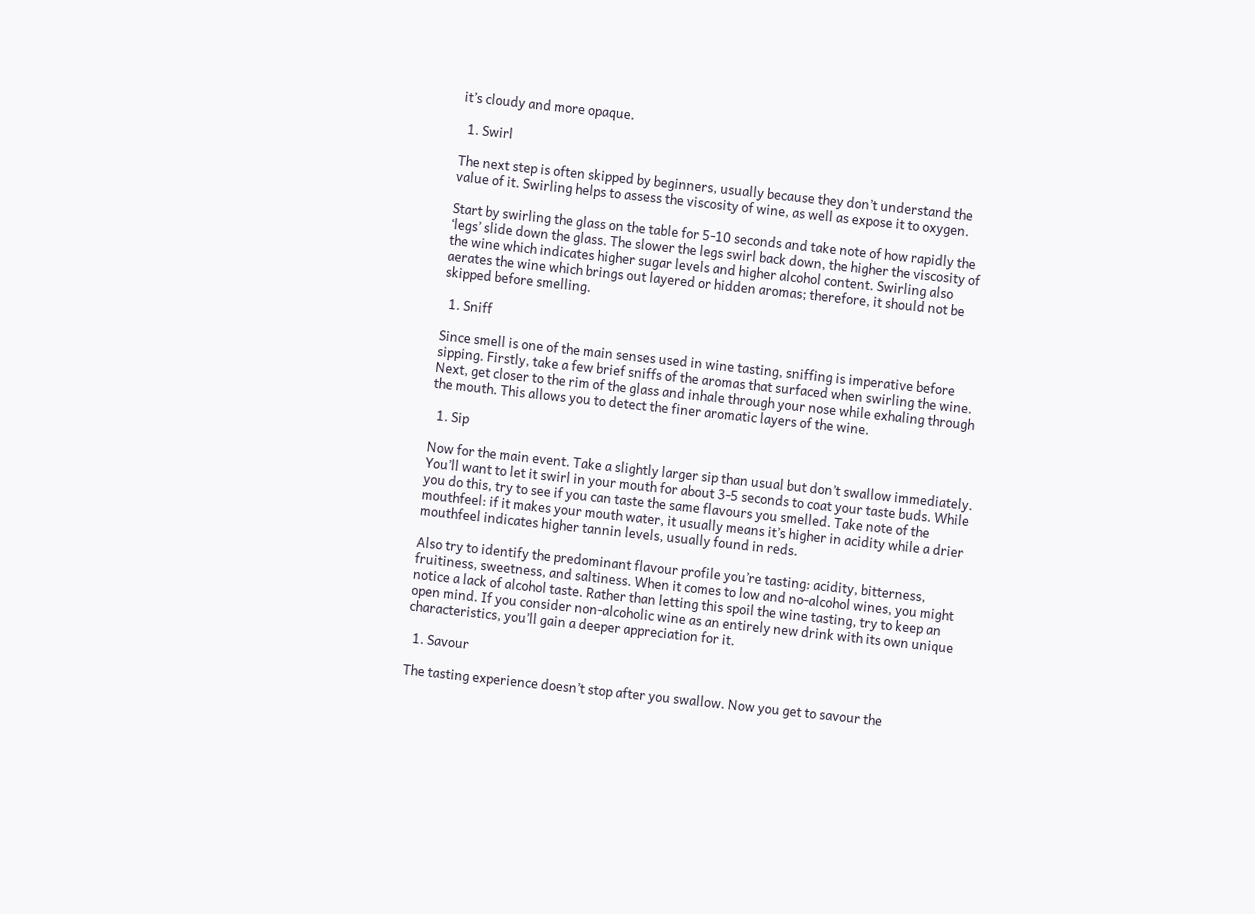it’s cloudy and more opaque.

  1. Swirl

The next step is often skipped by beginners, usually because they don’t understand the value of it. Swirling helps to assess the viscosity of wine, as well as expose it to oxygen.

Start by swirling the glass on the table for 5-10 seconds and take note of how rapidly the ‘legs’ slide down the glass. The slower the legs swirl back down, the higher the viscosity of the wine which indicates higher sugar levels and higher alcohol content. Swirling also aerates the wine which brings out layered or hidden aromas; therefore, it should not be skipped before smelling.

  1. Sniff

Since smell is one of the main senses used in wine tasting, sniffing is imperative before sipping. Firstly, take a few brief sniffs of the aromas that surfaced when swirling the wine. Next, get closer to the rim of the glass and inhale through your nose while exhaling through the mouth. This allows you to detect the finer aromatic layers of the wine.

  1. Sip

Now for the main event. Take a slightly larger sip than usual but don’t swallow immediately. You’ll want to let it swirl in your mouth for about 3-5 seconds to coat your taste buds. While you do this, try to see if you can taste the same flavours you smelled. Take note of the mouthfeel: if it makes your mouth water, it usually means it’s higher in acidity while a drier mouthfeel indicates higher tannin levels, usually found in reds.

Also try to identify the predominant flavour profile you’re tasting: acidity, bitterness, fruitiness, sweetness, and saltiness. When it comes to low and no-alcohol wines, you might notice a lack of alcohol taste. Rather than letting this spoil the wine tasting, try to keep an open mind. If you consider non-alcoholic wine as an entirely new drink with its own unique characteristics, you’ll gain a deeper appreciation for it.

  1. Savour

The tasting experience doesn’t stop after you swallow. Now you get to savour the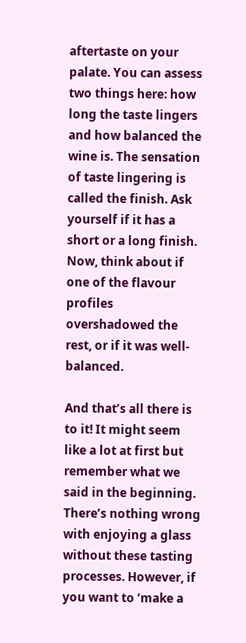aftertaste on your palate. You can assess two things here: how long the taste lingers and how balanced the wine is. The sensation of taste lingering is called the finish. Ask yourself if it has a short or a long finish. Now, think about if one of the flavour profiles overshadowed the rest, or if it was well-balanced.

And that’s all there is to it! It might seem like a lot at first but remember what we said in the beginning. There’s nothing wrong with enjoying a glass without these tasting processes. However, if you want to ‘make a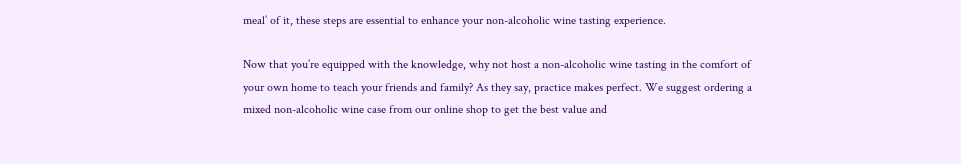meal’ of it, these steps are essential to enhance your non-alcoholic wine tasting experience.

Now that you’re equipped with the knowledge, why not host a non-alcoholic wine tasting in the comfort of your own home to teach your friends and family? As they say, practice makes perfect. We suggest ordering a mixed non-alcoholic wine case from our online shop to get the best value and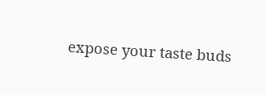expose your taste buds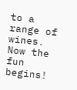to a range of wines. Now the fun begins!